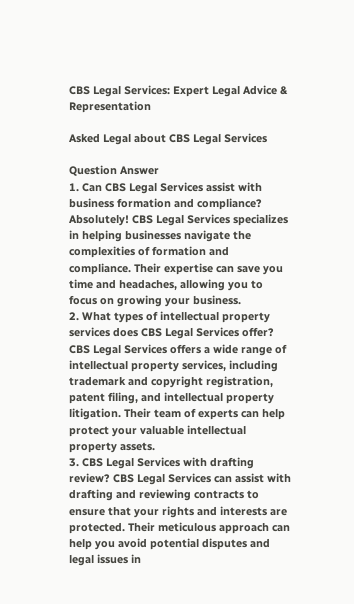CBS Legal Services: Expert Legal Advice & Representation

Asked Legal about CBS Legal Services

Question Answer
1. Can CBS Legal Services assist with business formation and compliance? Absolutely! CBS Legal Services specializes in helping businesses navigate the complexities of formation and compliance. Their expertise can save you time and headaches, allowing you to focus on growing your business.
2. What types of intellectual property services does CBS Legal Services offer? CBS Legal Services offers a wide range of intellectual property services, including trademark and copyright registration, patent filing, and intellectual property litigation. Their team of experts can help protect your valuable intellectual property assets.
3. CBS Legal Services with drafting review? CBS Legal Services can assist with drafting and reviewing contracts to ensure that your rights and interests are protected. Their meticulous approach can help you avoid potential disputes and legal issues in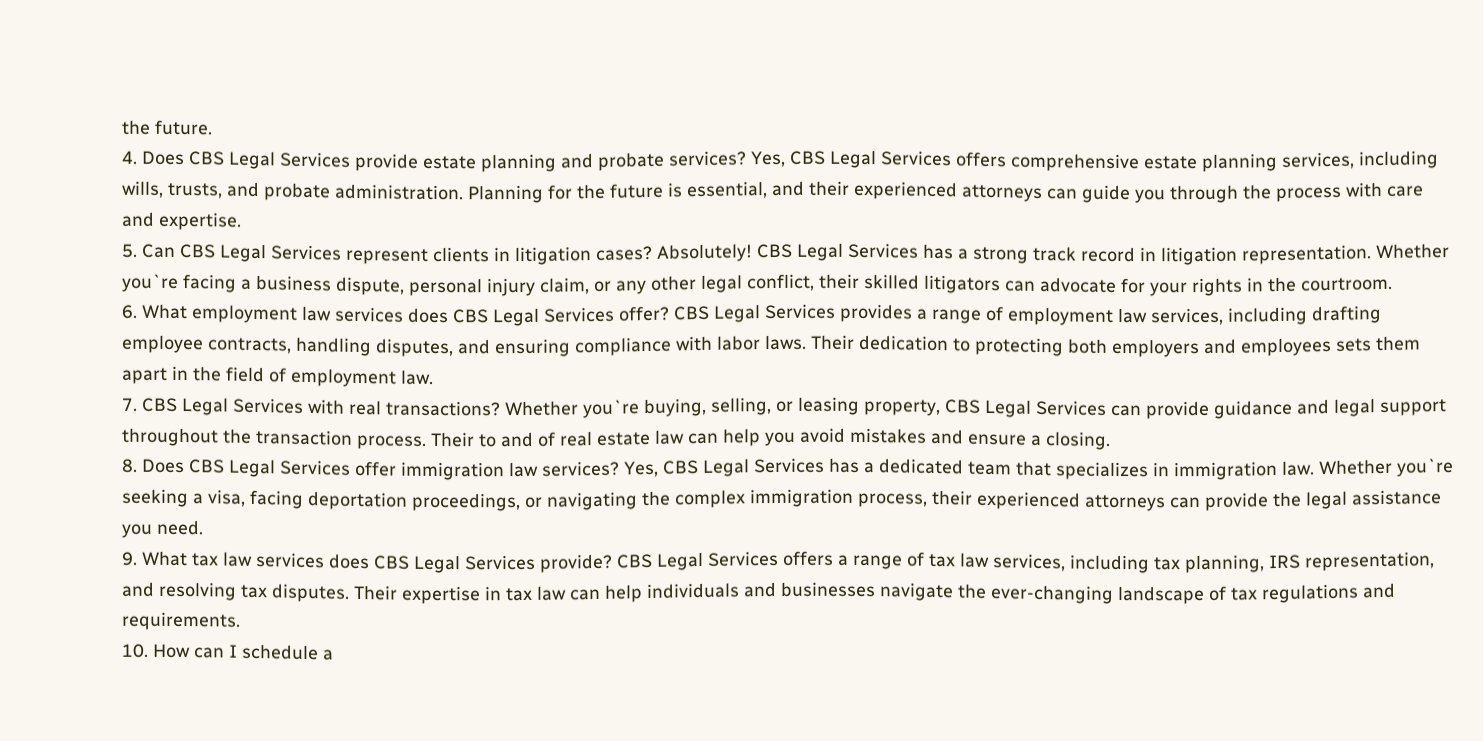the future.
4. Does CBS Legal Services provide estate planning and probate services? Yes, CBS Legal Services offers comprehensive estate planning services, including wills, trusts, and probate administration. Planning for the future is essential, and their experienced attorneys can guide you through the process with care and expertise.
5. Can CBS Legal Services represent clients in litigation cases? Absolutely! CBS Legal Services has a strong track record in litigation representation. Whether you`re facing a business dispute, personal injury claim, or any other legal conflict, their skilled litigators can advocate for your rights in the courtroom.
6. What employment law services does CBS Legal Services offer? CBS Legal Services provides a range of employment law services, including drafting employee contracts, handling disputes, and ensuring compliance with labor laws. Their dedication to protecting both employers and employees sets them apart in the field of employment law.
7. CBS Legal Services with real transactions? Whether you`re buying, selling, or leasing property, CBS Legal Services can provide guidance and legal support throughout the transaction process. Their to and of real estate law can help you avoid mistakes and ensure a closing.
8. Does CBS Legal Services offer immigration law services? Yes, CBS Legal Services has a dedicated team that specializes in immigration law. Whether you`re seeking a visa, facing deportation proceedings, or navigating the complex immigration process, their experienced attorneys can provide the legal assistance you need.
9. What tax law services does CBS Legal Services provide? CBS Legal Services offers a range of tax law services, including tax planning, IRS representation, and resolving tax disputes. Their expertise in tax law can help individuals and businesses navigate the ever-changing landscape of tax regulations and requirements.
10. How can I schedule a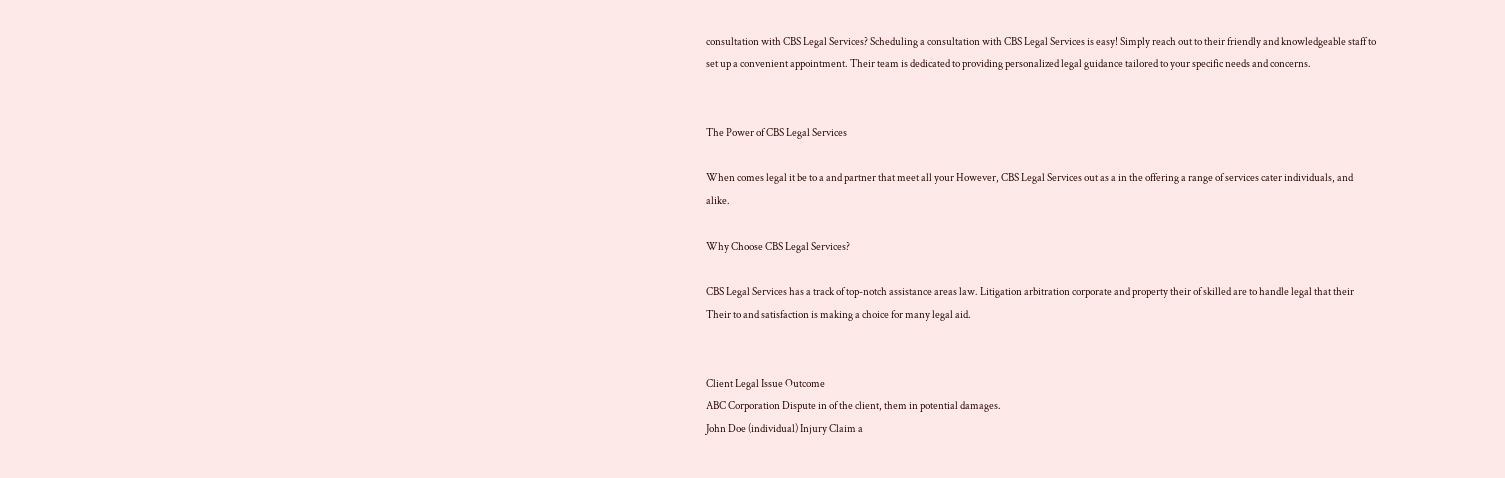consultation with CBS Legal Services? Scheduling a consultation with CBS Legal Services is easy! Simply reach out to their friendly and knowledgeable staff to set up a convenient appointment. Their team is dedicated to providing personalized legal guidance tailored to your specific needs and concerns.


The Power of CBS Legal Services

When comes legal it be to a and partner that meet all your However, CBS Legal Services out as a in the offering a range of services cater individuals, and alike.

Why Choose CBS Legal Services?

CBS Legal Services has a track of top-notch assistance areas law. Litigation arbitration corporate and property their of skilled are to handle legal that their Their to and satisfaction is making a choice for many legal aid.


Client Legal Issue Outcome
ABC Corporation Dispute in of the client, them in potential damages.
John Doe (individual) Injury Claim a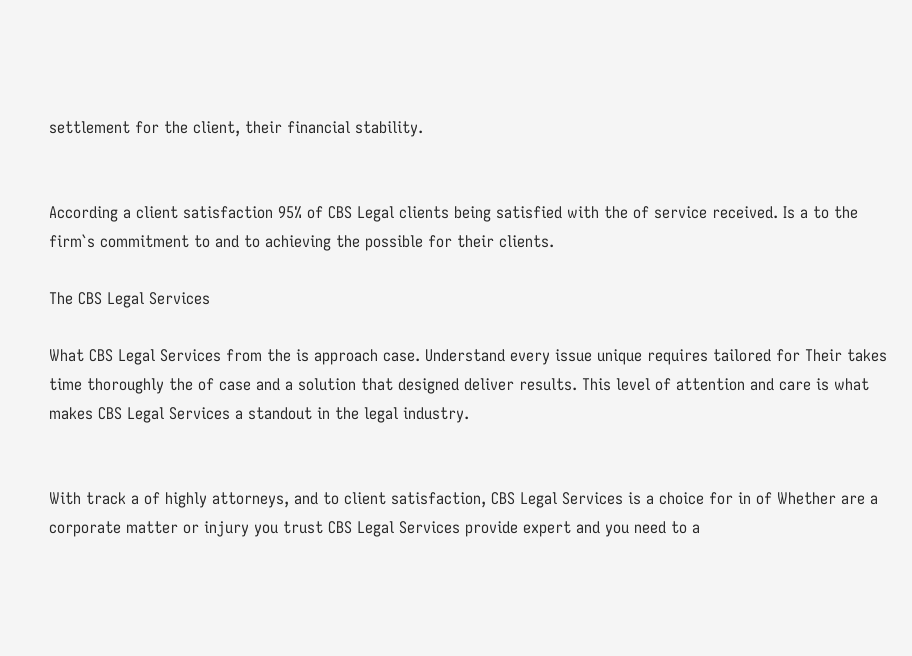settlement for the client, their financial stability.


According a client satisfaction 95% of CBS Legal clients being satisfied with the of service received. Is a to the firm`s commitment to and to achieving the possible for their clients.

The CBS Legal Services

What CBS Legal Services from the is approach case. Understand every issue unique requires tailored for Their takes time thoroughly the of case and a solution that designed deliver results. This level of attention and care is what makes CBS Legal Services a standout in the legal industry.


With track a of highly attorneys, and to client satisfaction, CBS Legal Services is a choice for in of Whether are a corporate matter or injury you trust CBS Legal Services provide expert and you need to a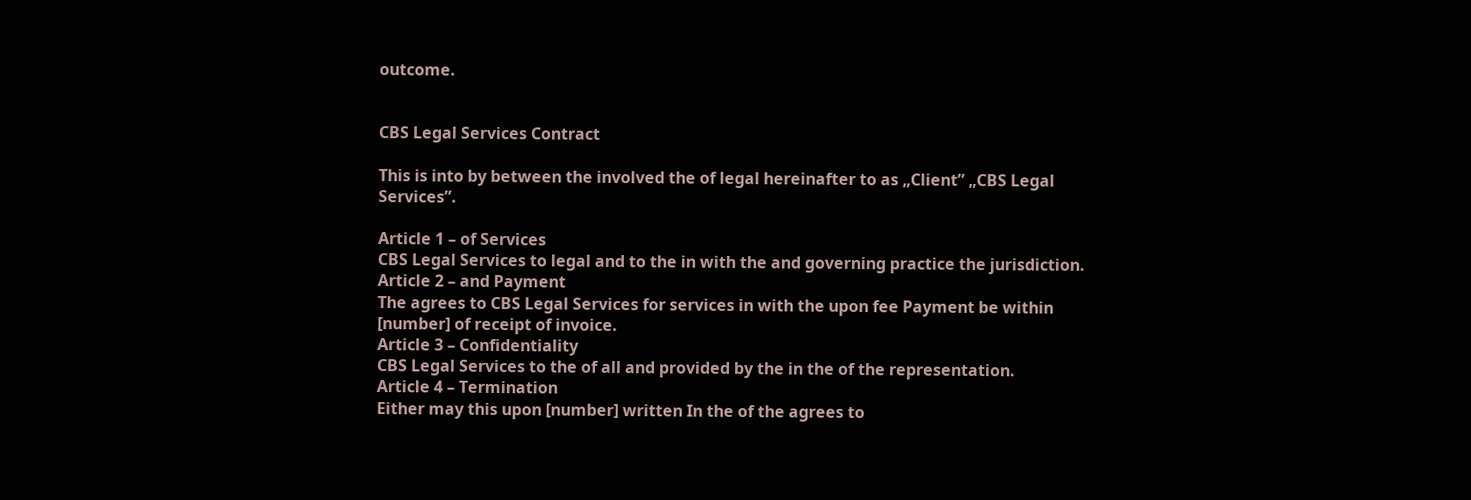outcome.


CBS Legal Services Contract

This is into by between the involved the of legal hereinafter to as „Client” „CBS Legal Services”.

Article 1 – of Services
CBS Legal Services to legal and to the in with the and governing practice the jurisdiction.
Article 2 – and Payment
The agrees to CBS Legal Services for services in with the upon fee Payment be within [number] of receipt of invoice.
Article 3 – Confidentiality
CBS Legal Services to the of all and provided by the in the of the representation.
Article 4 – Termination
Either may this upon [number] written In the of the agrees to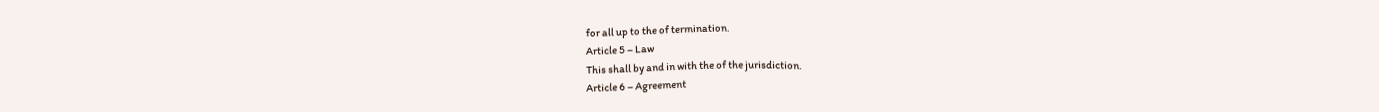for all up to the of termination.
Article 5 – Law
This shall by and in with the of the jurisdiction.
Article 6 – Agreement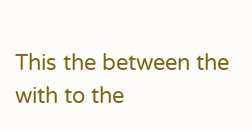This the between the with to the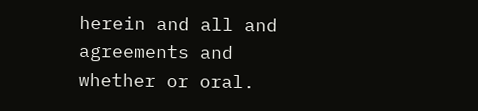herein and all and agreements and whether or oral.